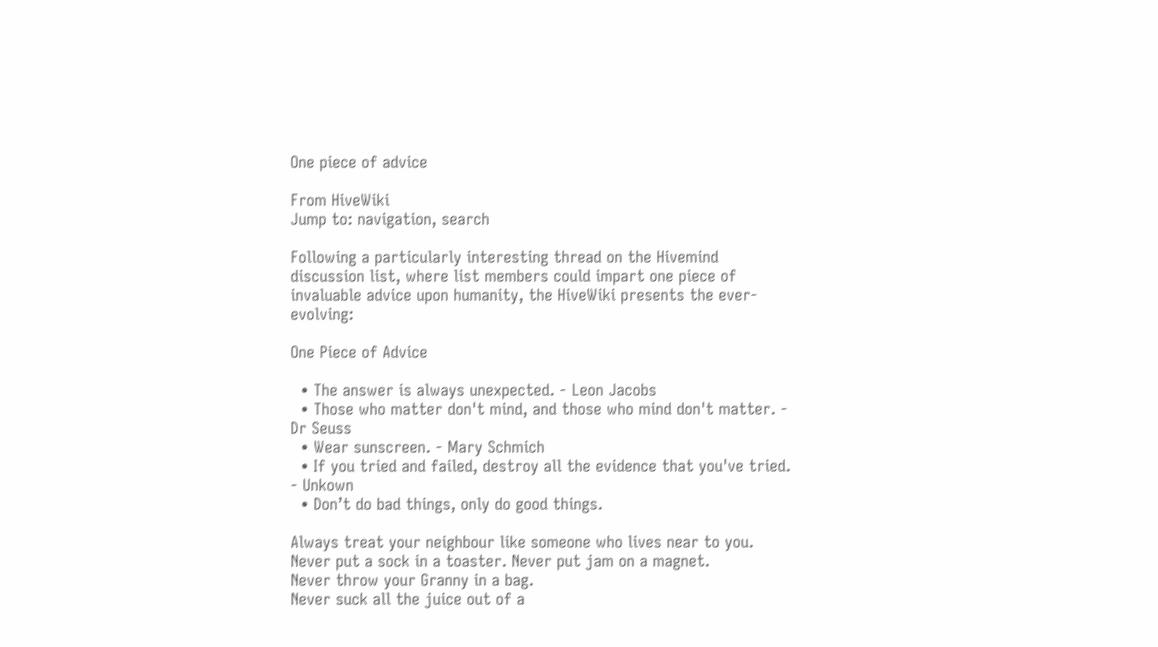One piece of advice

From HiveWiki
Jump to: navigation, search

Following a particularly interesting thread on the Hivemind discussion list, where list members could impart one piece of invaluable advice upon humanity, the HiveWiki presents the ever-evolving:

One Piece of Advice

  • The answer is always unexpected. - Leon Jacobs
  • Those who matter don't mind, and those who mind don't matter. - Dr Seuss
  • Wear sunscreen. - Mary Schmich
  • If you tried and failed, destroy all the evidence that you've tried. - Unkown
  • Don’t do bad things, only do good things.

Always treat your neighbour like someone who lives near to you.
Never put a sock in a toaster. Never put jam on a magnet.
Never throw your Granny in a bag.
Never suck all the juice out of a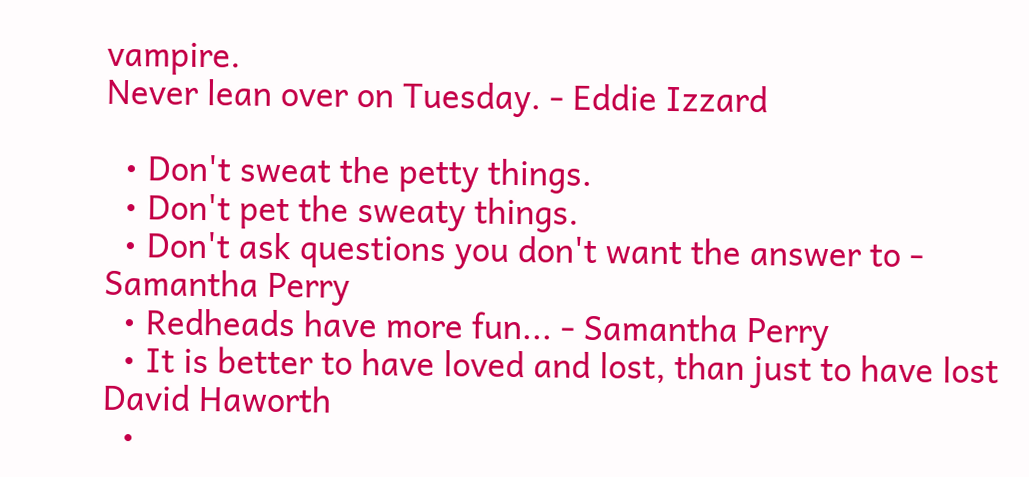vampire.
Never lean over on Tuesday. - Eddie Izzard

  • Don't sweat the petty things.
  • Don't pet the sweaty things.
  • Don't ask questions you don't want the answer to - Samantha Perry
  • Redheads have more fun... - Samantha Perry
  • It is better to have loved and lost, than just to have lost David Haworth
  •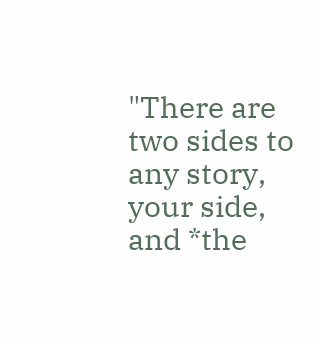"There are two sides to any story, your side, and *the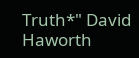Truth*" David Haworth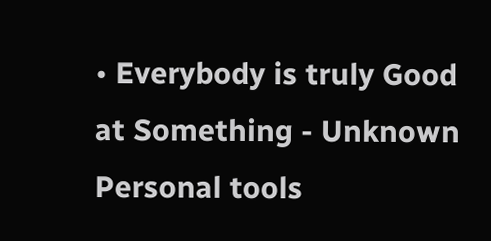• Everybody is truly Good at Something - Unknown
Personal tools